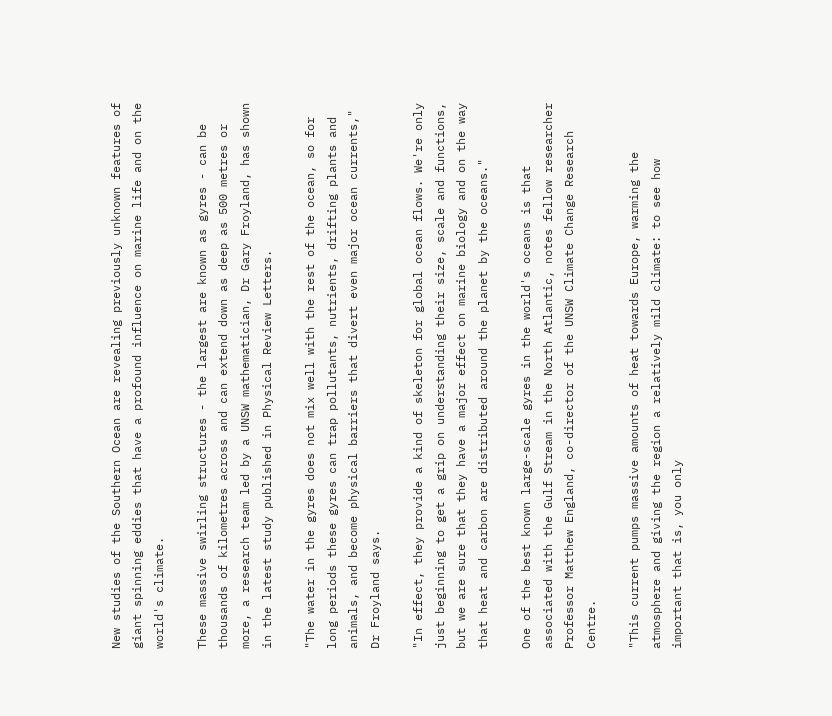New studies of the Southern Ocean are revealing previously unknown features of giant spinning eddies that have a profound influence on marine life and on the world's climate.

These massive swirling structures - the largest are known as gyres - can be thousands of kilometres across and can extend down as deep as 500 metres or more, a research team led by a UNSW mathematician, Dr Gary Froyland, has shown in the latest study published in Physical Review Letters.

"The water in the gyres does not mix well with the rest of the ocean, so for long periods these gyres can trap pollutants, nutrients, drifting plants and animals, and become physical barriers that divert even major ocean currents," Dr Froyland says.

"In effect, they provide a kind of skeleton for global ocean flows. We're only just beginning to get a grip on understanding their size, scale and functions, but we are sure that they have a major effect on marine biology and on the way that heat and carbon are distributed around the planet by the oceans."

One of the best known large-scale gyres in the world's oceans is that associated with the Gulf Stream in the North Atlantic, notes fellow researcher Professor Matthew England, co-director of the UNSW Climate Change Research Centre.

"This current pumps massive amounts of heat towards Europe, warming the atmosphere and giving the region a relatively mild climate: to see how important that is, you only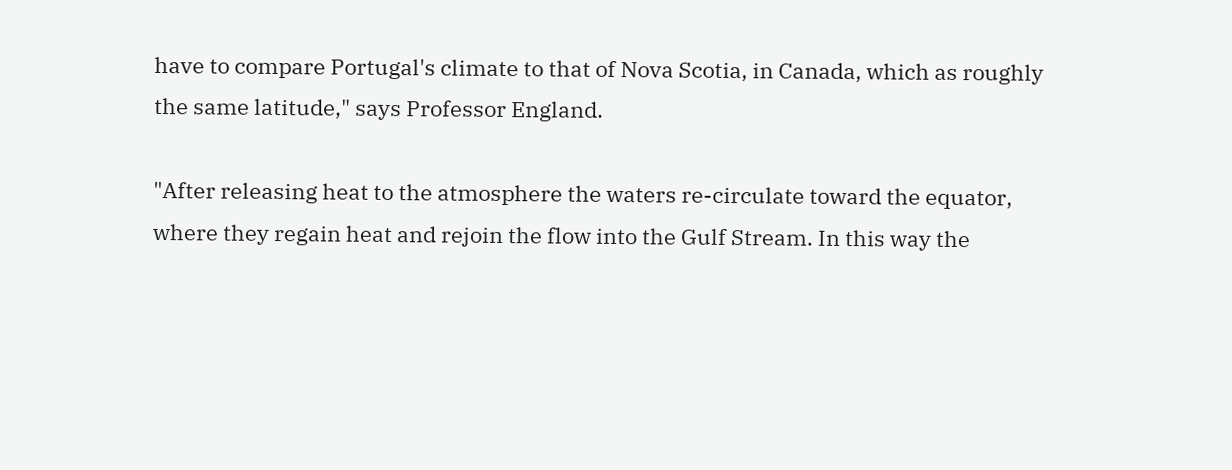have to compare Portugal's climate to that of Nova Scotia, in Canada, which as roughly the same latitude," says Professor England.

"After releasing heat to the atmosphere the waters re-circulate toward the equator, where they regain heat and rejoin the flow into the Gulf Stream. In this way the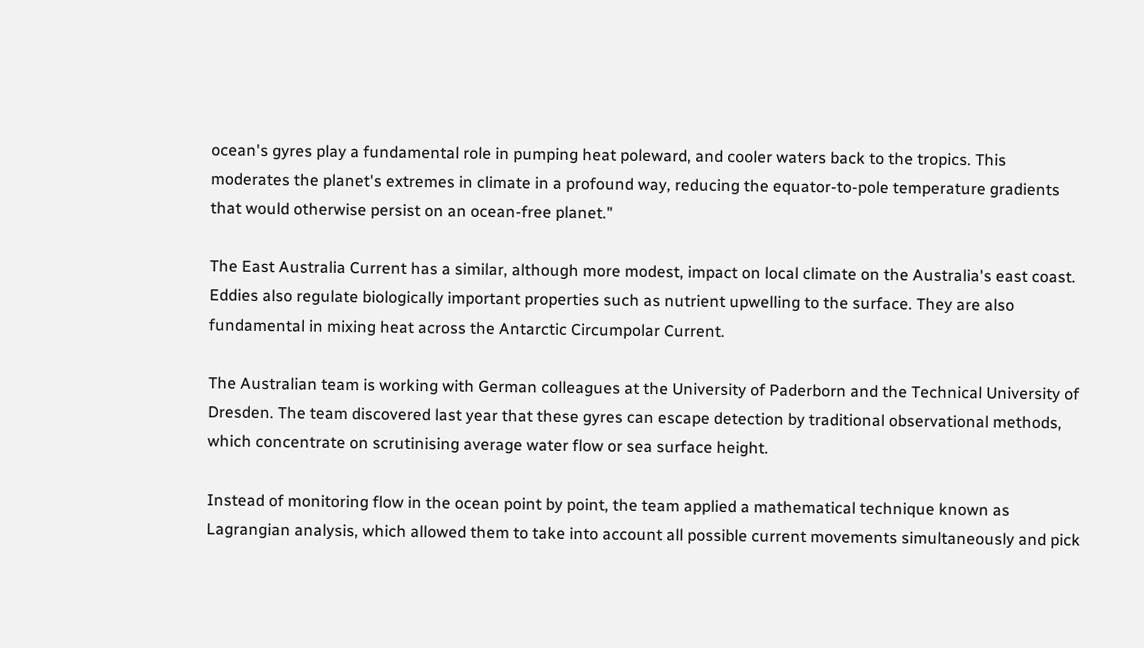ocean's gyres play a fundamental role in pumping heat poleward, and cooler waters back to the tropics. This moderates the planet's extremes in climate in a profound way, reducing the equator-to-pole temperature gradients that would otherwise persist on an ocean-free planet."

The East Australia Current has a similar, although more modest, impact on local climate on the Australia's east coast. Eddies also regulate biologically important properties such as nutrient upwelling to the surface. They are also fundamental in mixing heat across the Antarctic Circumpolar Current.

The Australian team is working with German colleagues at the University of Paderborn and the Technical University of Dresden. The team discovered last year that these gyres can escape detection by traditional observational methods, which concentrate on scrutinising average water flow or sea surface height.

Instead of monitoring flow in the ocean point by point, the team applied a mathematical technique known as Lagrangian analysis, which allowed them to take into account all possible current movements simultaneously and pick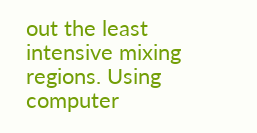out the least intensive mixing regions. Using computer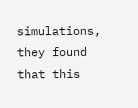simulations, they found that this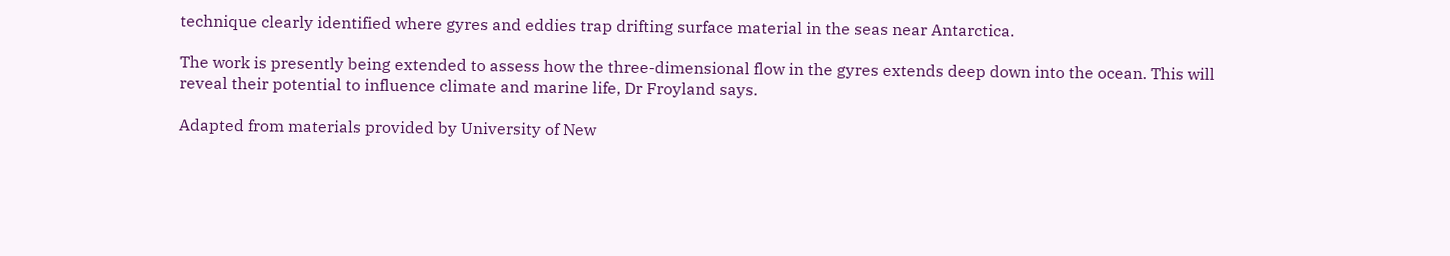technique clearly identified where gyres and eddies trap drifting surface material in the seas near Antarctica.

The work is presently being extended to assess how the three-dimensional flow in the gyres extends deep down into the ocean. This will reveal their potential to influence climate and marine life, Dr Froyland says.

Adapted from materials provided by University of New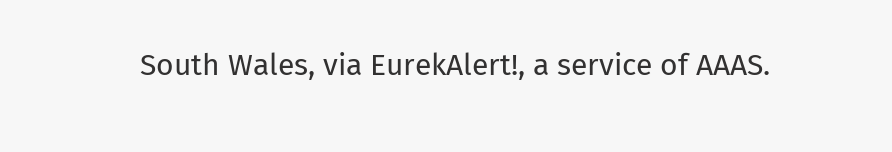South Wales, via EurekAlert!, a service of AAAS.